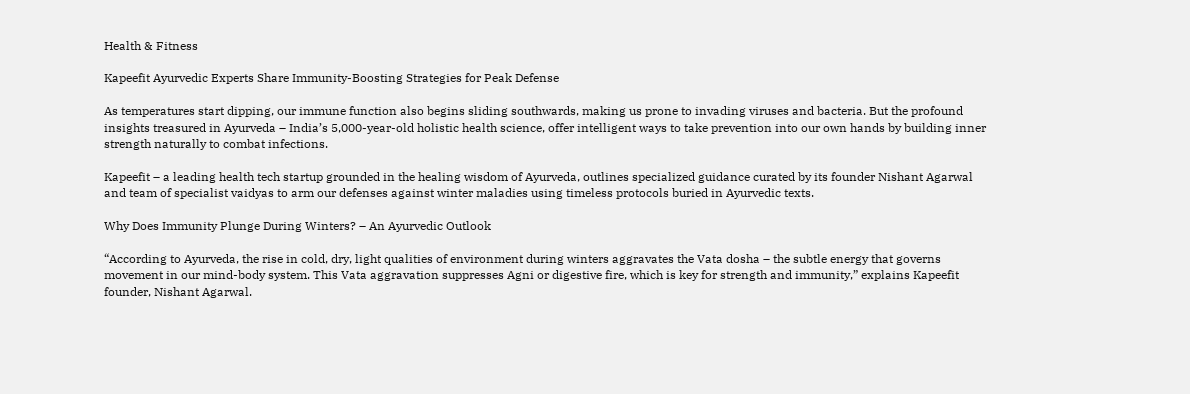Health & Fitness

Kapeefit Ayurvedic Experts Share Immunity-Boosting Strategies for Peak Defense

As temperatures start dipping, our immune function also begins sliding southwards, making us prone to invading viruses and bacteria. But the profound insights treasured in Ayurveda – India’s 5,000-year-old holistic health science, offer intelligent ways to take prevention into our own hands by building inner strength naturally to combat infections.

Kapeefit – a leading health tech startup grounded in the healing wisdom of Ayurveda, outlines specialized guidance curated by its founder Nishant Agarwal and team of specialist vaidyas to arm our defenses against winter maladies using timeless protocols buried in Ayurvedic texts.

Why Does Immunity Plunge During Winters? – An Ayurvedic Outlook

“According to Ayurveda, the rise in cold, dry, light qualities of environment during winters aggravates the Vata dosha – the subtle energy that governs movement in our mind-body system. This Vata aggravation suppresses Agni or digestive fire, which is key for strength and immunity,” explains Kapeefit founder, Nishant Agarwal.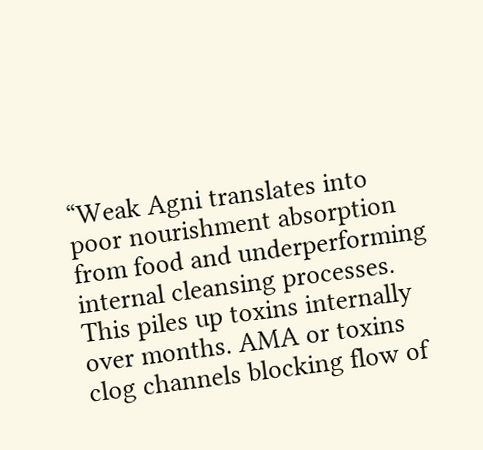“Weak Agni translates into poor nourishment absorption from food and underperforming internal cleansing processes. This piles up toxins internally over months. AMA or toxins clog channels blocking flow of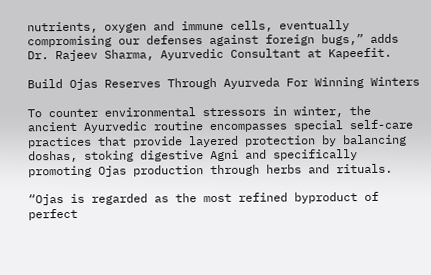nutrients, oxygen and immune cells, eventually compromising our defenses against foreign bugs,” adds Dr. Rajeev Sharma, Ayurvedic Consultant at Kapeefit.

Build Ojas Reserves Through Ayurveda For Winning Winters

To counter environmental stressors in winter, the ancient Ayurvedic routine encompasses special self-care practices that provide layered protection by balancing doshas, stoking digestive Agni and specifically promoting Ojas production through herbs and rituals.

“Ojas is regarded as the most refined byproduct of perfect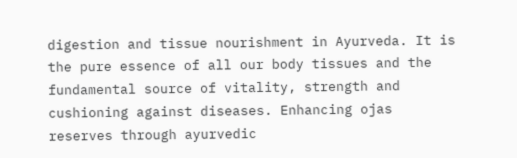digestion and tissue nourishment in Ayurveda. It is the pure essence of all our body tissues and the fundamental source of vitality, strength and cushioning against diseases. Enhancing ojas reserves through ayurvedic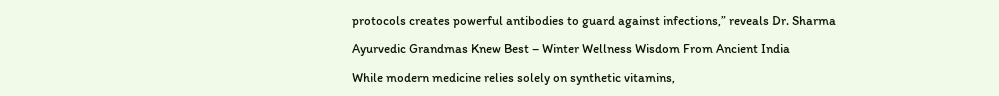protocols creates powerful antibodies to guard against infections,” reveals Dr. Sharma

Ayurvedic Grandmas Knew Best – Winter Wellness Wisdom From Ancient India

While modern medicine relies solely on synthetic vitamins,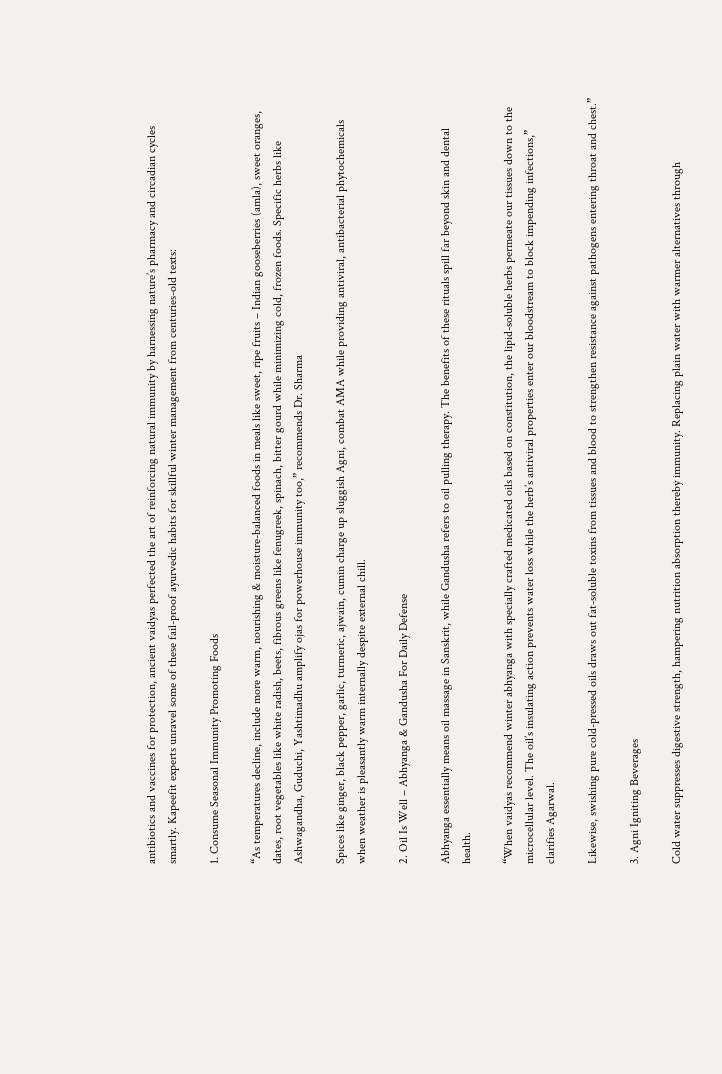antibiotics and vaccines for protection, ancient vaidyas perfected the art of reinforcing natural immunity by harnessing nature’s pharmacy and circadian cycles smartly. Kapeefit experts unravel some of these fail-proof ayurvedic habits for skillful winter management from centuries-old texts:

1. Consume Seasonal Immunity Promoting Foods

“As temperatures decline, include more warm, nourishing & moisture-balanced foods in meals like sweet, ripe fruits – Indian gooseberries (amla), sweet oranges, dates, root vegetables like white radish, beets, fibrous greens like fenugreek, spinach, bitter gourd while minimizing cold, frozen foods. Specific herbs like Ashwagandha, Guduchi, Yashtimadhu amplify ojas for powerhouse immunity too,” recommends Dr. Sharma

Spices like ginger, black pepper, garlic, turmeric, ajwain, cumin charge up sluggish Agni, combat AMA while providing antiviral, antibacterial phytochemicals when weather is pleasantly warm internally despite external chill.

2. Oil Is Well – Abhyanga & Gandusha For Daily Defense

Abhyanga essentially means oil massage in Sanskrit, while Gandusha refers to oil pulling therapy. The benefits of these rituals spill far beyond skin and dental health.

“When vaidyas recommend winter abhyanga with specially crafted medicated oils based on constitution, the lipid-soluble herbs permeate our tissues down to the microcellular level. The oil’s insulating action prevents water loss while the herb’s antiviral properties enter our bloodstream to block impending infections,” clarifies Agarwal.

Likewise, swishing pure cold-pressed oils draws out fat-soluble toxins from tissues and blood to strengthen resistance against pathogens entering throat and chest.”

3. Agni Igniting Beverages

Cold water suppresses digestive strength, hampering nutrition absorption thereby immunity. Replacing plain water with warmer alternatives through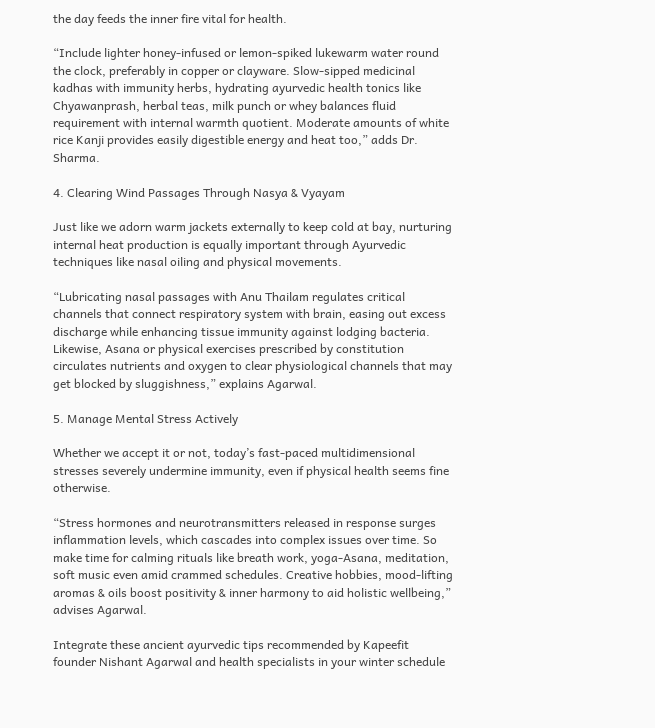the day feeds the inner fire vital for health.

“Include lighter honey-infused or lemon-spiked lukewarm water round the clock, preferably in copper or clayware. Slow-sipped medicinal kadhas with immunity herbs, hydrating ayurvedic health tonics like Chyawanprash, herbal teas, milk punch or whey balances fluid requirement with internal warmth quotient. Moderate amounts of white rice Kanji provides easily digestible energy and heat too,” adds Dr. Sharma.

4. Clearing Wind Passages Through Nasya & Vyayam

Just like we adorn warm jackets externally to keep cold at bay, nurturing internal heat production is equally important through Ayurvedic techniques like nasal oiling and physical movements.

“Lubricating nasal passages with Anu Thailam regulates critical channels that connect respiratory system with brain, easing out excess discharge while enhancing tissue immunity against lodging bacteria. Likewise, Asana or physical exercises prescribed by constitution circulates nutrients and oxygen to clear physiological channels that may get blocked by sluggishness,” explains Agarwal.

5. Manage Mental Stress Actively

Whether we accept it or not, today’s fast-paced multidimensional stresses severely undermine immunity, even if physical health seems fine otherwise.

“Stress hormones and neurotransmitters released in response surges inflammation levels, which cascades into complex issues over time. So make time for calming rituals like breath work, yoga-Asana, meditation, soft music even amid crammed schedules. Creative hobbies, mood-lifting aromas & oils boost positivity & inner harmony to aid holistic wellbeing,” advises Agarwal.

Integrate these ancient ayurvedic tips recommended by Kapeefit founder Nishant Agarwal and health specialists in your winter schedule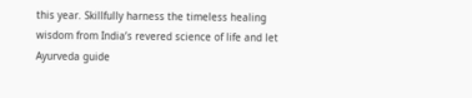this year. Skillfully harness the timeless healing wisdom from India’s revered science of life and let Ayurveda guide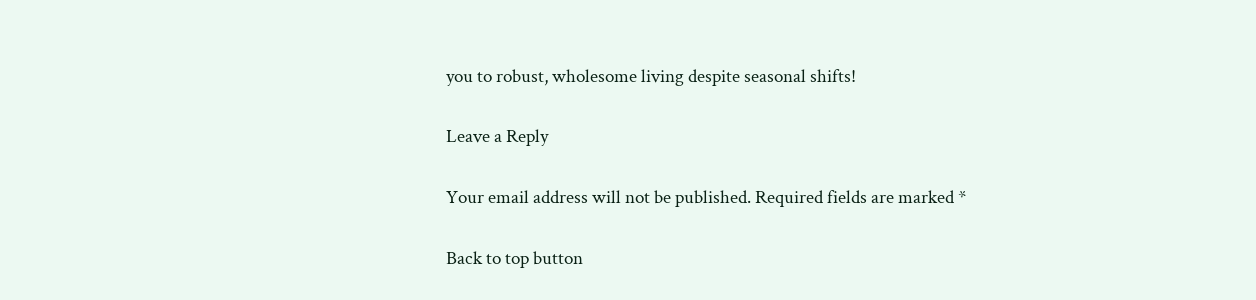you to robust, wholesome living despite seasonal shifts!

Leave a Reply

Your email address will not be published. Required fields are marked *

Back to top button